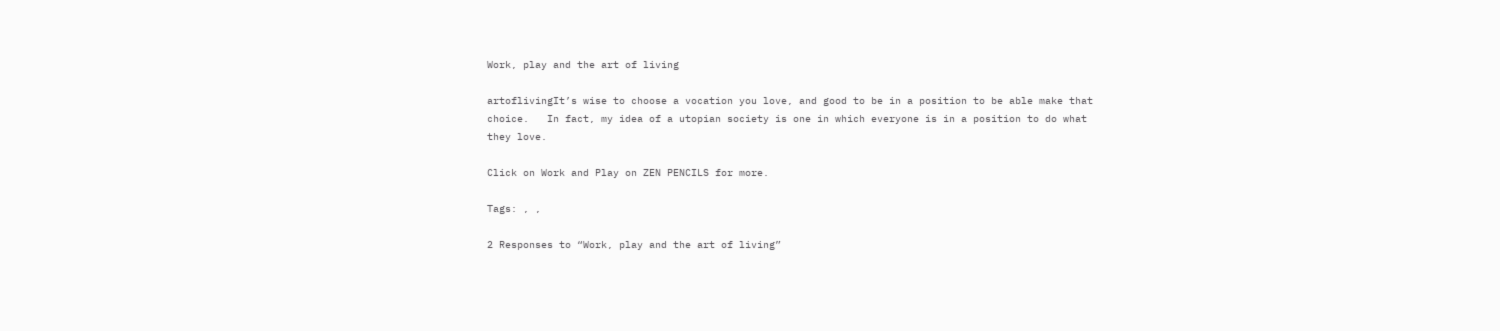Work, play and the art of living

artoflivingIt’s wise to choose a vocation you love, and good to be in a position to be able make that choice.   In fact, my idea of a utopian society is one in which everyone is in a position to do what they love.

Click on Work and Play on ZEN PENCILS for more.

Tags: , ,

2 Responses to “Work, play and the art of living”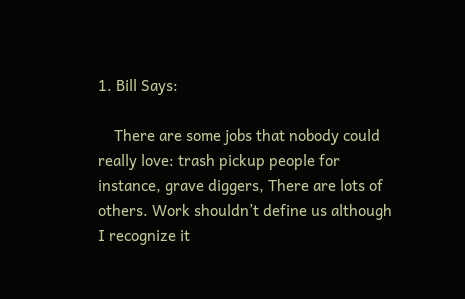1. Bill Says:

    There are some jobs that nobody could really love: trash pickup people for instance, grave diggers, There are lots of others. Work shouldn’t define us although I recognize it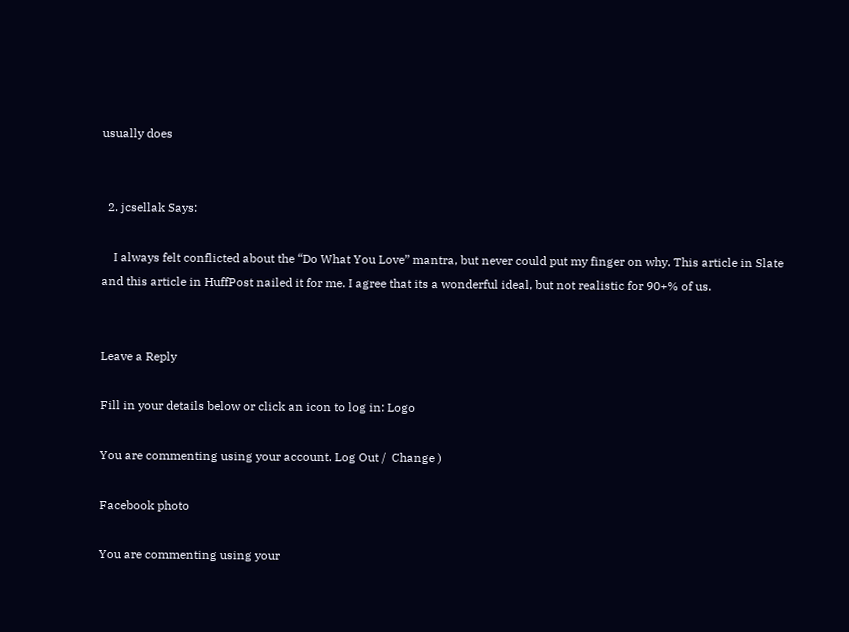usually does


  2. jcsellak Says:

    I always felt conflicted about the “Do What You Love” mantra, but never could put my finger on why. This article in Slate and this article in HuffPost nailed it for me. I agree that its a wonderful ideal, but not realistic for 90+% of us.


Leave a Reply

Fill in your details below or click an icon to log in: Logo

You are commenting using your account. Log Out /  Change )

Facebook photo

You are commenting using your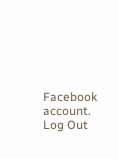Facebook account. Log Out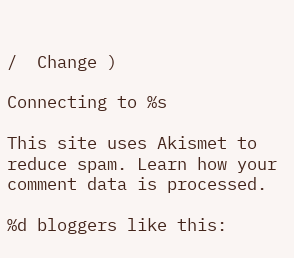/  Change )

Connecting to %s

This site uses Akismet to reduce spam. Learn how your comment data is processed.

%d bloggers like this: